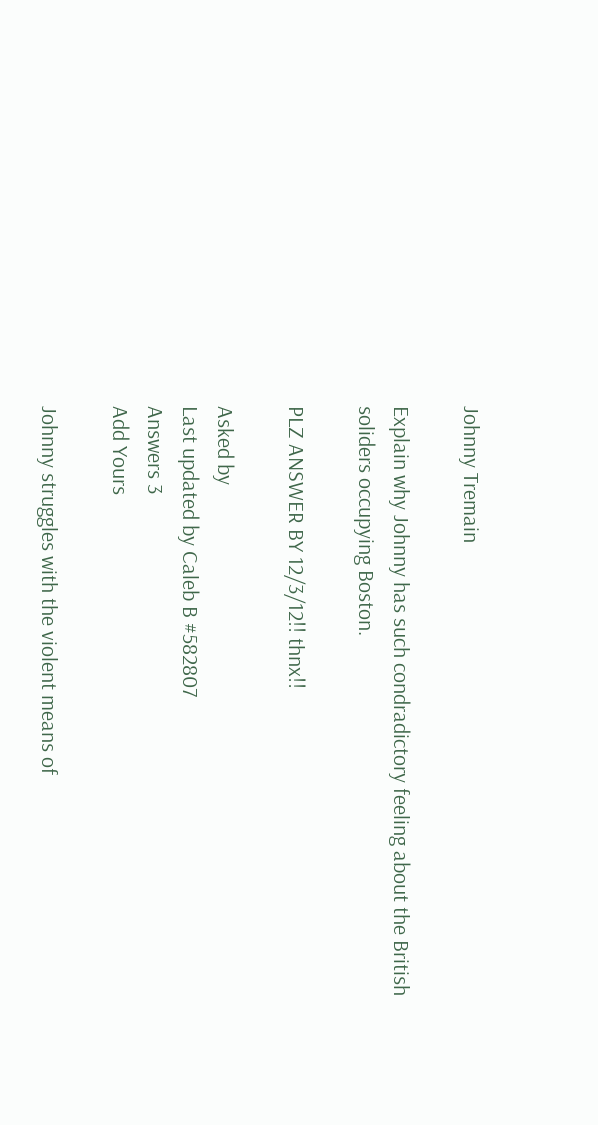Johnny Tremain

Explain why Johnny has such condradictory feeling about the British soliders occupying Boston.

PLZ ANSWER BY 12/3/12!! thnx!!

Asked by
Last updated by Caleb B #582807
Answers 3
Add Yours

Johnny struggles with the violent means of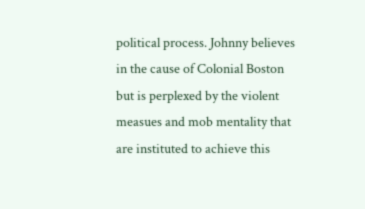political process. Johnny believes in the cause of Colonial Boston but is perplexed by the violent measues and mob mentality that are instituted to achieve this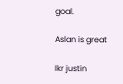goal.

Aslan is great

Ikr justin